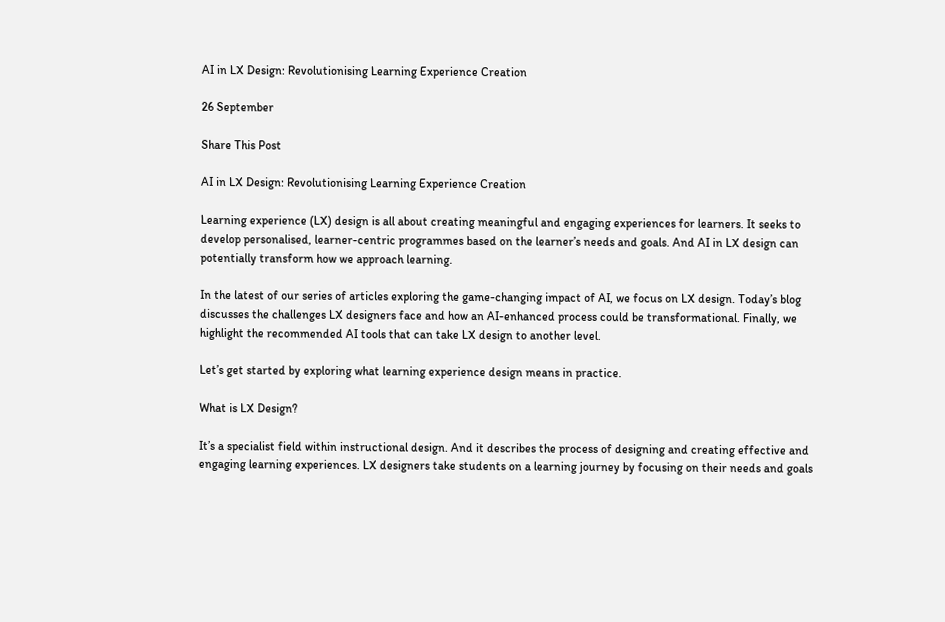AI in LX Design: Revolutionising Learning Experience Creation

26 September

Share This Post

AI in LX Design: Revolutionising Learning Experience Creation

Learning experience (LX) design is all about creating meaningful and engaging experiences for learners. It seeks to develop personalised, learner-centric programmes based on the learner’s needs and goals. And AI in LX design can potentially transform how we approach learning.

In the latest of our series of articles exploring the game-changing impact of AI, we focus on LX design. Today’s blog discusses the challenges LX designers face and how an AI-enhanced process could be transformational. Finally, we highlight the recommended AI tools that can take LX design to another level.

Let’s get started by exploring what learning experience design means in practice.

What is LX Design?

It’s a specialist field within instructional design. And it describes the process of designing and creating effective and engaging learning experiences. LX designers take students on a learning journey by focusing on their needs and goals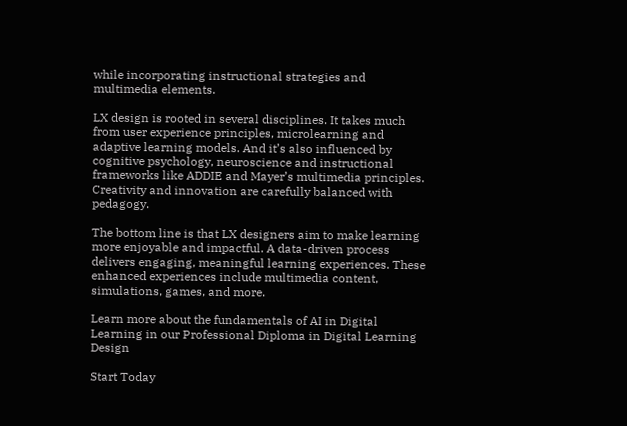while incorporating instructional strategies and multimedia elements.

LX design is rooted in several disciplines. It takes much from user experience principles, microlearning and adaptive learning models. And it’s also influenced by cognitive psychology, neuroscience and instructional frameworks like ADDIE and Mayer’s multimedia principles. Creativity and innovation are carefully balanced with pedagogy.

The bottom line is that LX designers aim to make learning more enjoyable and impactful. A data-driven process delivers engaging, meaningful learning experiences. These enhanced experiences include multimedia content, simulations, games, and more.

Learn more about the fundamentals of AI in Digital Learning in our Professional Diploma in Digital Learning Design

Start Today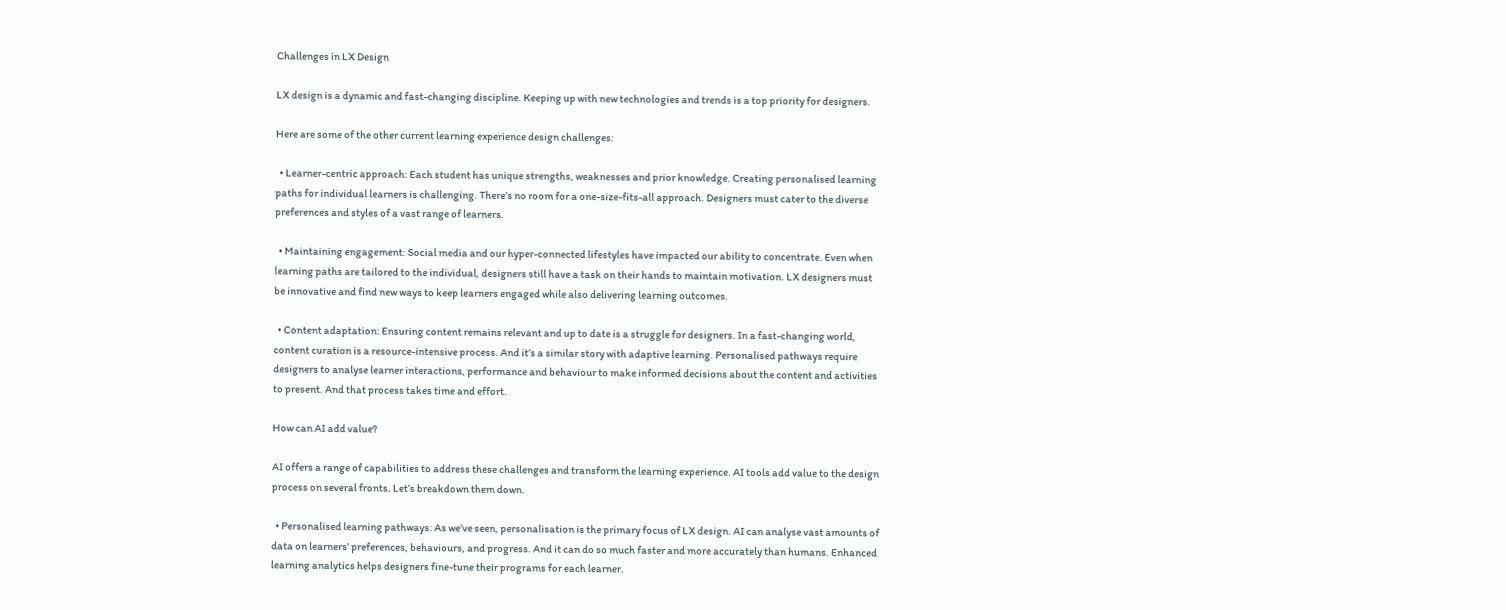Challenges in LX Design

LX design is a dynamic and fast-changing discipline. Keeping up with new technologies and trends is a top priority for designers.

Here are some of the other current learning experience design challenges:

  • Learner-centric approach: Each student has unique strengths, weaknesses and prior knowledge. Creating personalised learning paths for individual learners is challenging. There’s no room for a one-size-fits-all approach. Designers must cater to the diverse preferences and styles of a vast range of learners.

  • Maintaining engagement: Social media and our hyper-connected lifestyles have impacted our ability to concentrate. Even when learning paths are tailored to the individual, designers still have a task on their hands to maintain motivation. LX designers must be innovative and find new ways to keep learners engaged while also delivering learning outcomes.

  • Content adaptation: Ensuring content remains relevant and up to date is a struggle for designers. In a fast-changing world, content curation is a resource-intensive process. And it’s a similar story with adaptive learning. Personalised pathways require designers to analyse learner interactions, performance and behaviour to make informed decisions about the content and activities to present. And that process takes time and effort.

How can AI add value?

AI offers a range of capabilities to address these challenges and transform the learning experience. AI tools add value to the design process on several fronts. Let’s breakdown them down.

  • Personalised learning pathways: As we’ve seen, personalisation is the primary focus of LX design. AI can analyse vast amounts of data on learners’ preferences, behaviours, and progress. And it can do so much faster and more accurately than humans. Enhanced learning analytics helps designers fine-tune their programs for each learner.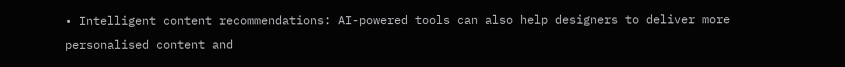• Intelligent content recommendations: AI-powered tools can also help designers to deliver more personalised content and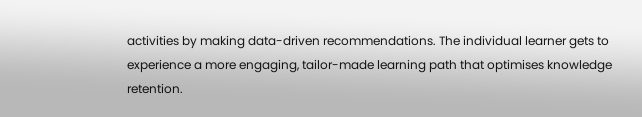activities by making data-driven recommendations. The individual learner gets to experience a more engaging, tailor-made learning path that optimises knowledge retention.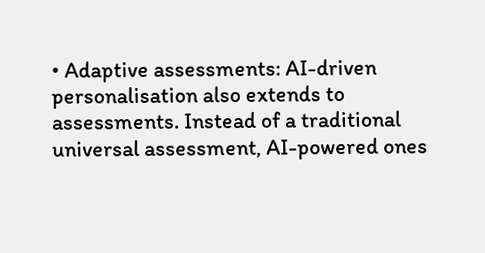• Adaptive assessments: AI-driven personalisation also extends to assessments. Instead of a traditional universal assessment, AI-powered ones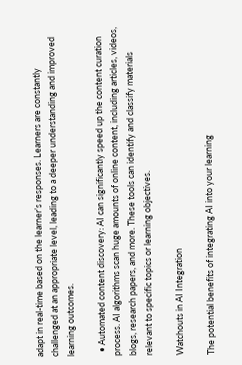adapt in real-time based on the learner’s responses. Learners are constantly challenged at an appropriate level, leading to a deeper understanding and improved learning outcomes.

  • Automated content discovery: AI can significantly speed up the content curation process. AI algorithms scan huge amounts of online content, including articles, videos, blogs, research papers, and more. These tools can identify and classify materials relevant to specific topics or learning objectives.

Watchouts in AI Integration

The potential benefits of integrating AI into your learning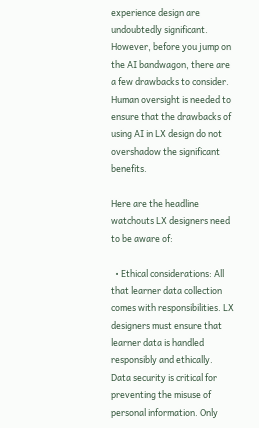experience design are undoubtedly significant. However, before you jump on the AI bandwagon, there are a few drawbacks to consider. Human oversight is needed to ensure that the drawbacks of using AI in LX design do not overshadow the significant benefits.

Here are the headline watchouts LX designers need to be aware of:

  • Ethical considerations: All that learner data collection comes with responsibilities. LX designers must ensure that learner data is handled responsibly and ethically. Data security is critical for preventing the misuse of personal information. Only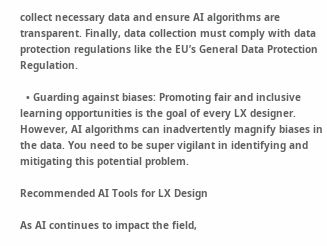collect necessary data and ensure AI algorithms are transparent. Finally, data collection must comply with data protection regulations like the EU’s General Data Protection Regulation.

  • Guarding against biases: Promoting fair and inclusive learning opportunities is the goal of every LX designer. However, AI algorithms can inadvertently magnify biases in the data. You need to be super vigilant in identifying and mitigating this potential problem.

Recommended AI Tools for LX Design

As AI continues to impact the field,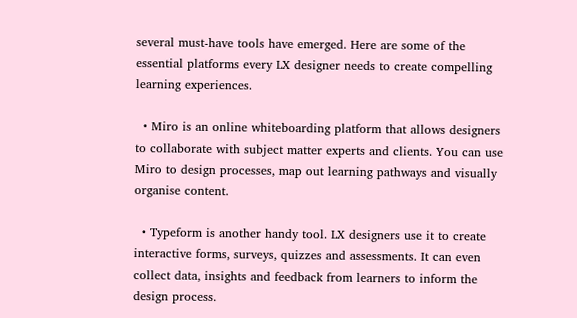several must-have tools have emerged. Here are some of the essential platforms every LX designer needs to create compelling learning experiences.

  • Miro is an online whiteboarding platform that allows designers to collaborate with subject matter experts and clients. You can use Miro to design processes, map out learning pathways and visually organise content.

  • Typeform is another handy tool. LX designers use it to create interactive forms, surveys, quizzes and assessments. It can even collect data, insights and feedback from learners to inform the design process.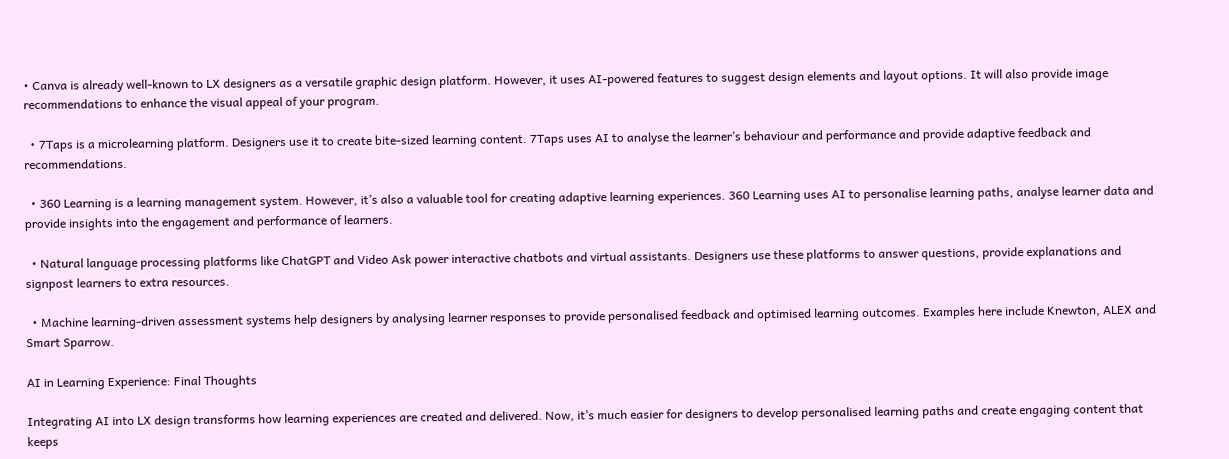• Canva is already well-known to LX designers as a versatile graphic design platform. However, it uses AI-powered features to suggest design elements and layout options. It will also provide image recommendations to enhance the visual appeal of your program.

  • 7Taps is a microlearning platform. Designers use it to create bite-sized learning content. 7Taps uses AI to analyse the learner’s behaviour and performance and provide adaptive feedback and recommendations.

  • 360 Learning is a learning management system. However, it’s also a valuable tool for creating adaptive learning experiences. 360 Learning uses AI to personalise learning paths, analyse learner data and provide insights into the engagement and performance of learners.

  • Natural language processing platforms like ChatGPT and Video Ask power interactive chatbots and virtual assistants. Designers use these platforms to answer questions, provide explanations and signpost learners to extra resources.

  • Machine learning-driven assessment systems help designers by analysing learner responses to provide personalised feedback and optimised learning outcomes. Examples here include Knewton, ALEX and Smart Sparrow.

AI in Learning Experience: Final Thoughts

Integrating AI into LX design transforms how learning experiences are created and delivered. Now, it’s much easier for designers to develop personalised learning paths and create engaging content that keeps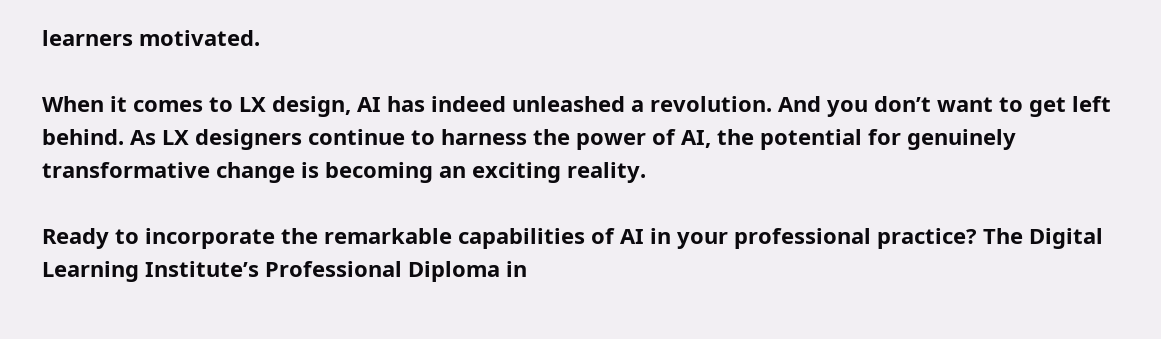learners motivated.

When it comes to LX design, AI has indeed unleashed a revolution. And you don’t want to get left behind. As LX designers continue to harness the power of AI, the potential for genuinely transformative change is becoming an exciting reality.

Ready to incorporate the remarkable capabilities of AI in your professional practice? The Digital Learning Institute’s Professional Diploma in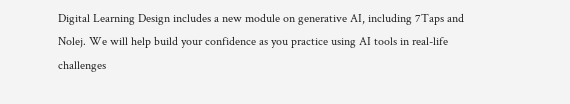Digital Learning Design includes a new module on generative AI, including 7Taps and Nolej. We will help build your confidence as you practice using AI tools in real-life challenges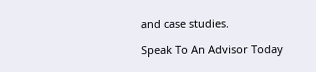and case studies.

Speak To An Advisor Today